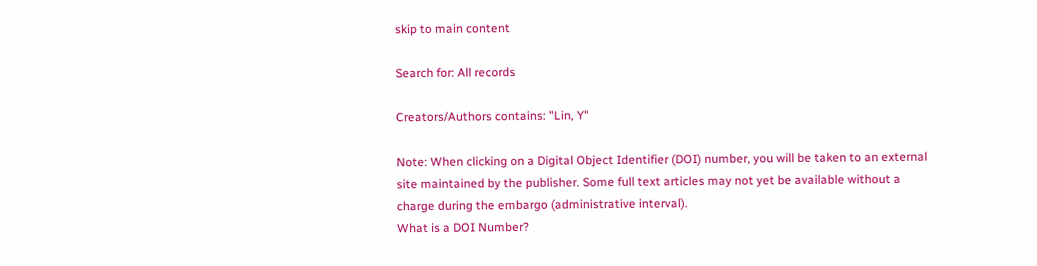skip to main content

Search for: All records

Creators/Authors contains: "Lin, Y"

Note: When clicking on a Digital Object Identifier (DOI) number, you will be taken to an external site maintained by the publisher. Some full text articles may not yet be available without a charge during the embargo (administrative interval).
What is a DOI Number?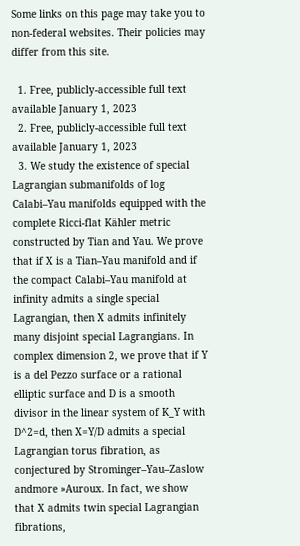Some links on this page may take you to non-federal websites. Their policies may differ from this site.

  1. Free, publicly-accessible full text available January 1, 2023
  2. Free, publicly-accessible full text available January 1, 2023
  3. We study the existence of special Lagrangian submanifolds of log Calabi–Yau manifolds equipped with the complete Ricci-flat Kähler metric constructed by Tian and Yau. We prove that if X is a Tian–Yau manifold and if the compact Calabi–Yau manifold at infinity admits a single special Lagrangian, then X admits infinitely many disjoint special Lagrangians. In complex dimension 2, we prove that if Y is a del Pezzo surface or a rational elliptic surface and D is a smooth divisor in the linear system of K_Y with D^2=d, then X=Y/D admits a special Lagrangian torus fibration, as conjectured by Strominger–Yau–Zaslow andmore »Auroux. In fact, we show that X admits twin special Lagrangian fibrations,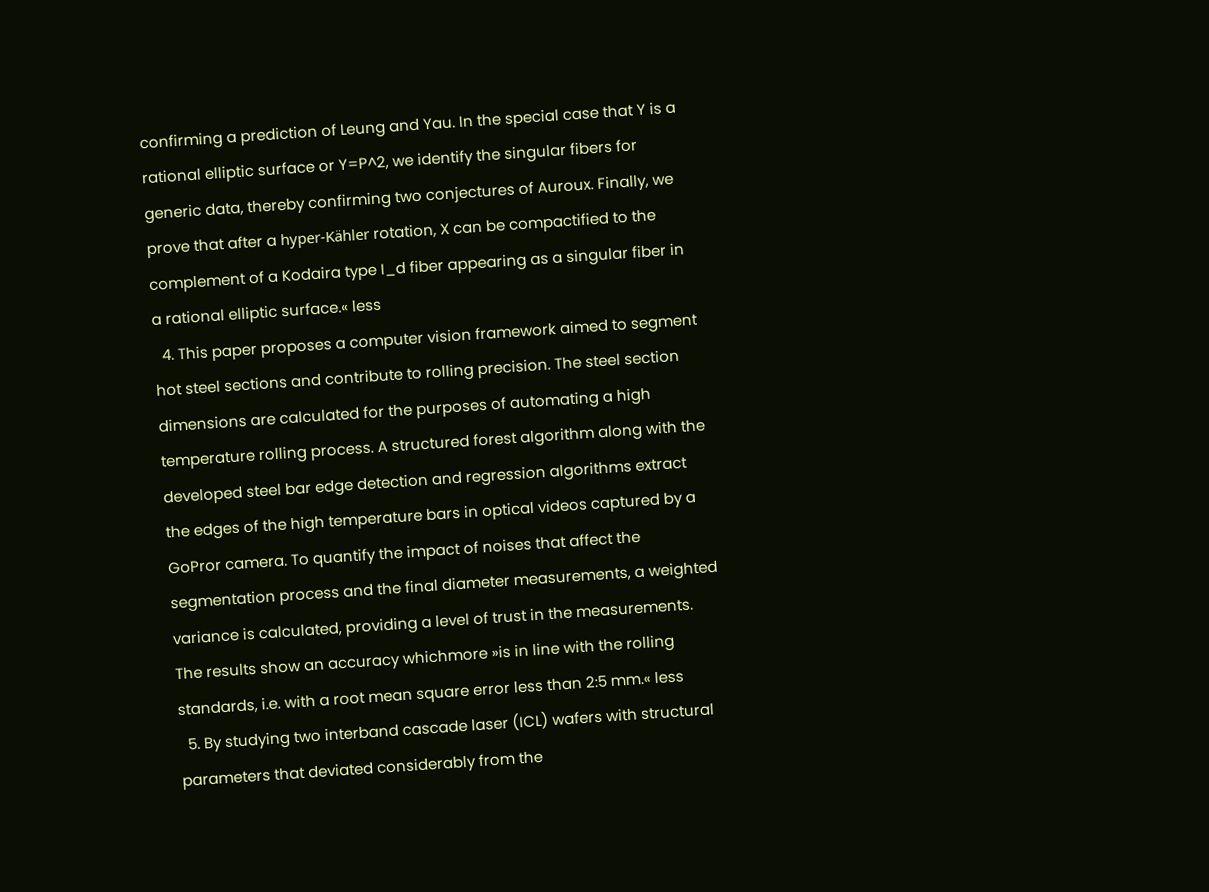confirming a prediction of Leung and Yau. In the special case that Y is a rational elliptic surface or Y=P^2, we identify the singular fibers for generic data, thereby confirming two conjectures of Auroux. Finally, we prove that after a hyper-Kähler rotation, X can be compactified to the complement of a Kodaira type I_d fiber appearing as a singular fiber in a rational elliptic surface.« less
  4. This paper proposes a computer vision framework aimed to segment hot steel sections and contribute to rolling precision. The steel section dimensions are calculated for the purposes of automating a high temperature rolling process. A structured forest algorithm along with the developed steel bar edge detection and regression algorithms extract the edges of the high temperature bars in optical videos captured by a GoPror camera. To quantify the impact of noises that affect the segmentation process and the final diameter measurements, a weighted variance is calculated, providing a level of trust in the measurements. The results show an accuracy whichmore »is in line with the rolling standards, i.e. with a root mean square error less than 2:5 mm.« less
  5. By studying two interband cascade laser (ICL) wafers with structural parameters that deviated considerably from the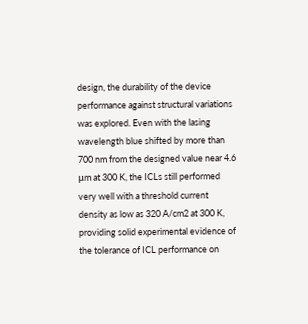design, the durability of the device performance against structural variations was explored. Even with the lasing wavelength blue shifted by more than 700 nm from the designed value near 4.6 μm at 300 K, the ICLs still performed very well with a threshold current density as low as 320 A/cm2 at 300 K, providing solid experimental evidence of the tolerance of ICL performance on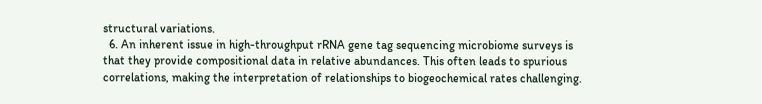structural variations.
  6. An inherent issue in high-throughput rRNA gene tag sequencing microbiome surveys is that they provide compositional data in relative abundances. This often leads to spurious correlations, making the interpretation of relationships to biogeochemical rates challenging.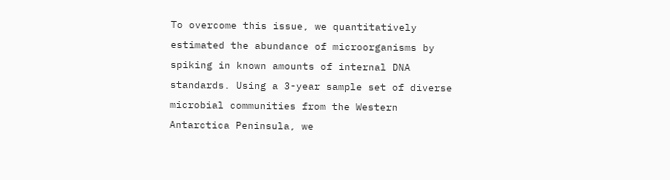To overcome this issue, we quantitatively estimated the abundance of microorganisms by spiking in known amounts of internal DNA standards. Using a 3-year sample set of diverse microbial communities from the Western Antarctica Peninsula, we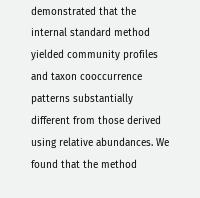demonstrated that the internal standard method yielded community profiles and taxon cooccurrence patterns substantially different from those derived using relative abundances. We found that the method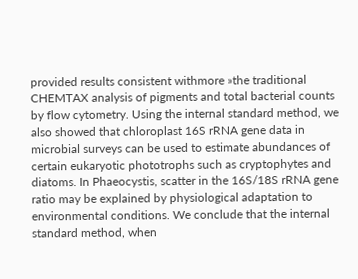provided results consistent withmore »the traditional CHEMTAX analysis of pigments and total bacterial counts by flow cytometry. Using the internal standard method, we also showed that chloroplast 16S rRNA gene data in microbial surveys can be used to estimate abundances of certain eukaryotic phototrophs such as cryptophytes and diatoms. In Phaeocystis, scatter in the 16S/18S rRNA gene ratio may be explained by physiological adaptation to environmental conditions. We conclude that the internal standard method, when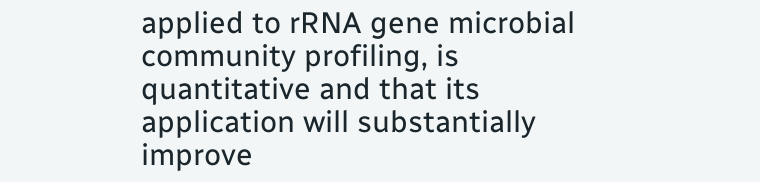applied to rRNA gene microbial community profiling, is quantitative and that its application will substantially improve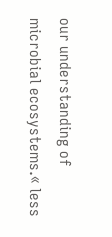our understanding of microbial ecosystems.« less